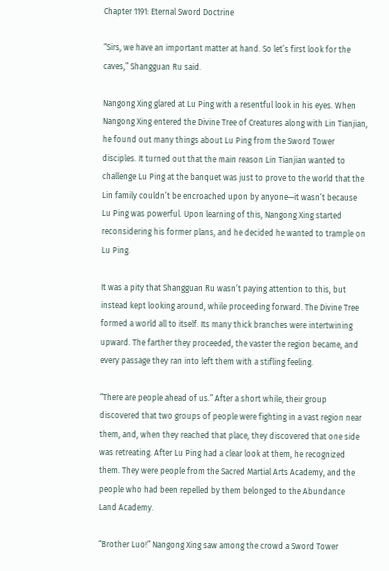Chapter 1191: Eternal Sword Doctrine

“Sirs, we have an important matter at hand. So let’s first look for the caves,” Shangguan Ru said.

Nangong Xing glared at Lu Ping with a resentful look in his eyes. When Nangong Xing entered the Divine Tree of Creatures along with Lin Tianjian, he found out many things about Lu Ping from the Sword Tower disciples. It turned out that the main reason Lin Tianjian wanted to challenge Lu Ping at the banquet was just to prove to the world that the Lin family couldn’t be encroached upon by anyone—it wasn’t because Lu Ping was powerful. Upon learning of this, Nangong Xing started reconsidering his former plans, and he decided he wanted to trample on Lu Ping.

It was a pity that Shangguan Ru wasn’t paying attention to this, but instead kept looking around, while proceeding forward. The Divine Tree formed a world all to itself. Its many thick branches were intertwining upward. The farther they proceeded, the vaster the region became, and every passage they ran into left them with a stifling feeling.

“There are people ahead of us.” After a short while, their group discovered that two groups of people were fighting in a vast region near them, and, when they reached that place, they discovered that one side was retreating. After Lu Ping had a clear look at them, he recognized them. They were people from the Sacred Martial Arts Academy, and the people who had been repelled by them belonged to the Abundance Land Academy.

“Brother Luo!” Nangong Xing saw among the crowd a Sword Tower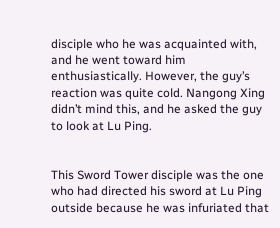disciple who he was acquainted with, and he went toward him enthusiastically. However, the guy’s reaction was quite cold. Nangong Xing didn’t mind this, and he asked the guy to look at Lu Ping.


This Sword Tower disciple was the one who had directed his sword at Lu Ping outside because he was infuriated that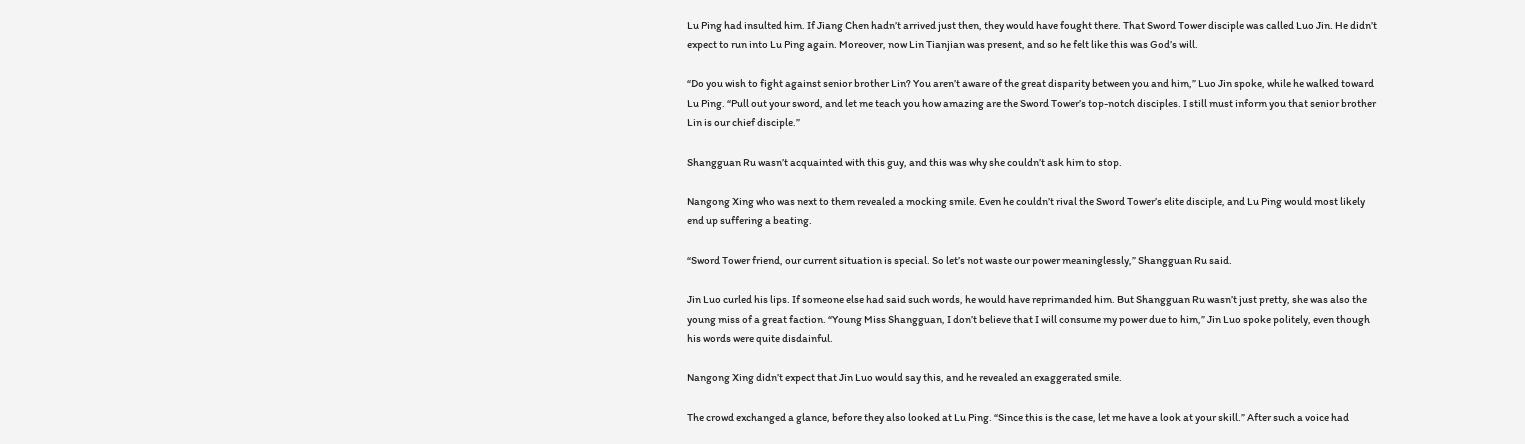Lu Ping had insulted him. If Jiang Chen hadn’t arrived just then, they would have fought there. That Sword Tower disciple was called Luo Jin. He didn’t expect to run into Lu Ping again. Moreover, now Lin Tianjian was present, and so he felt like this was God’s will.

“Do you wish to fight against senior brother Lin? You aren’t aware of the great disparity between you and him,” Luo Jin spoke, while he walked toward Lu Ping. “Pull out your sword, and let me teach you how amazing are the Sword Tower’s top-notch disciples. I still must inform you that senior brother Lin is our chief disciple.”

Shangguan Ru wasn’t acquainted with this guy, and this was why she couldn’t ask him to stop.

Nangong Xing who was next to them revealed a mocking smile. Even he couldn’t rival the Sword Tower’s elite disciple, and Lu Ping would most likely end up suffering a beating.

“Sword Tower friend, our current situation is special. So let’s not waste our power meaninglessly,” Shangguan Ru said.

Jin Luo curled his lips. If someone else had said such words, he would have reprimanded him. But Shangguan Ru wasn’t just pretty, she was also the young miss of a great faction. “Young Miss Shangguan, I don’t believe that I will consume my power due to him,” Jin Luo spoke politely, even though his words were quite disdainful.

Nangong Xing didn’t expect that Jin Luo would say this, and he revealed an exaggerated smile.

The crowd exchanged a glance, before they also looked at Lu Ping. “Since this is the case, let me have a look at your skill.” After such a voice had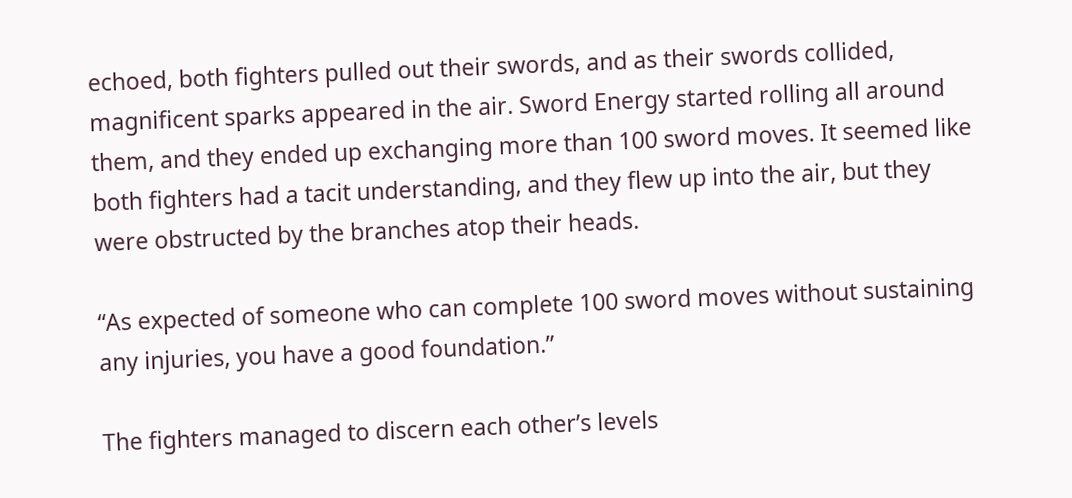echoed, both fighters pulled out their swords, and as their swords collided, magnificent sparks appeared in the air. Sword Energy started rolling all around them, and they ended up exchanging more than 100 sword moves. It seemed like both fighters had a tacit understanding, and they flew up into the air, but they were obstructed by the branches atop their heads.

“As expected of someone who can complete 100 sword moves without sustaining any injuries, you have a good foundation.”

The fighters managed to discern each other’s levels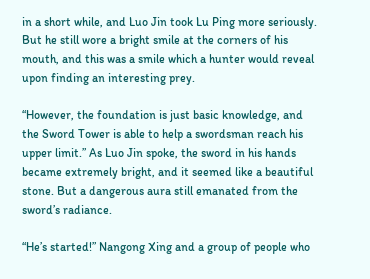in a short while, and Luo Jin took Lu Ping more seriously. But he still wore a bright smile at the corners of his mouth, and this was a smile which a hunter would reveal upon finding an interesting prey.

“However, the foundation is just basic knowledge, and the Sword Tower is able to help a swordsman reach his upper limit.” As Luo Jin spoke, the sword in his hands became extremely bright, and it seemed like a beautiful stone. But a dangerous aura still emanated from the sword’s radiance.

“He’s started!” Nangong Xing and a group of people who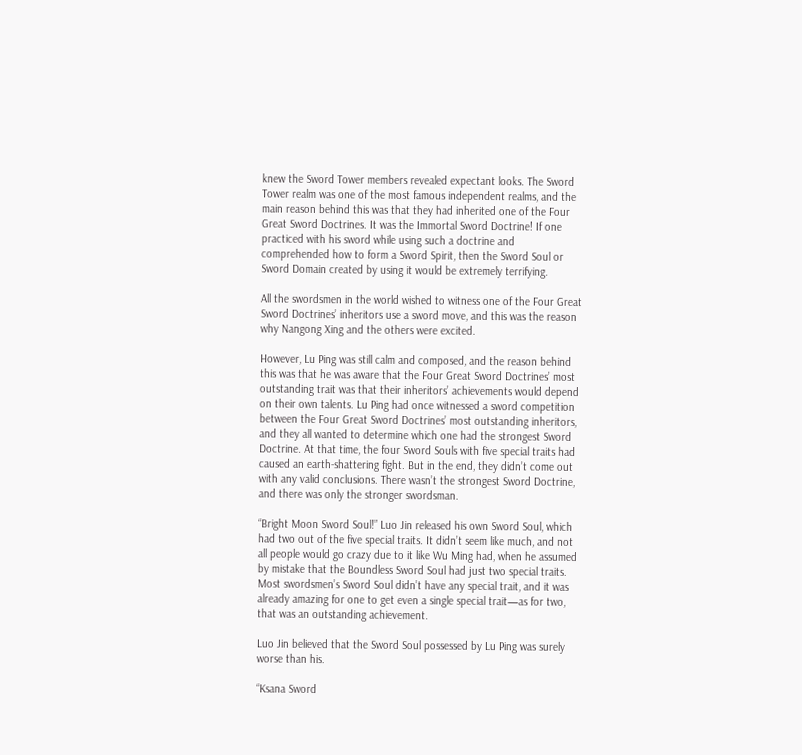knew the Sword Tower members revealed expectant looks. The Sword Tower realm was one of the most famous independent realms, and the main reason behind this was that they had inherited one of the Four Great Sword Doctrines. It was the Immortal Sword Doctrine! If one practiced with his sword while using such a doctrine and comprehended how to form a Sword Spirit, then the Sword Soul or Sword Domain created by using it would be extremely terrifying.

All the swordsmen in the world wished to witness one of the Four Great Sword Doctrines’ inheritors use a sword move, and this was the reason why Nangong Xing and the others were excited.

However, Lu Ping was still calm and composed, and the reason behind this was that he was aware that the Four Great Sword Doctrines’ most outstanding trait was that their inheritors’ achievements would depend on their own talents. Lu Ping had once witnessed a sword competition between the Four Great Sword Doctrines’ most outstanding inheritors, and they all wanted to determine which one had the strongest Sword Doctrine. At that time, the four Sword Souls with five special traits had caused an earth-shattering fight. But in the end, they didn’t come out with any valid conclusions. There wasn’t the strongest Sword Doctrine, and there was only the stronger swordsman.

“Bright Moon Sword Soul!” Luo Jin released his own Sword Soul, which had two out of the five special traits. It didn’t seem like much, and not all people would go crazy due to it like Wu Ming had, when he assumed by mistake that the Boundless Sword Soul had just two special traits. Most swordsmen’s Sword Soul didn’t have any special trait, and it was already amazing for one to get even a single special trait—as for two, that was an outstanding achievement.

Luo Jin believed that the Sword Soul possessed by Lu Ping was surely worse than his.

“Ksana Sword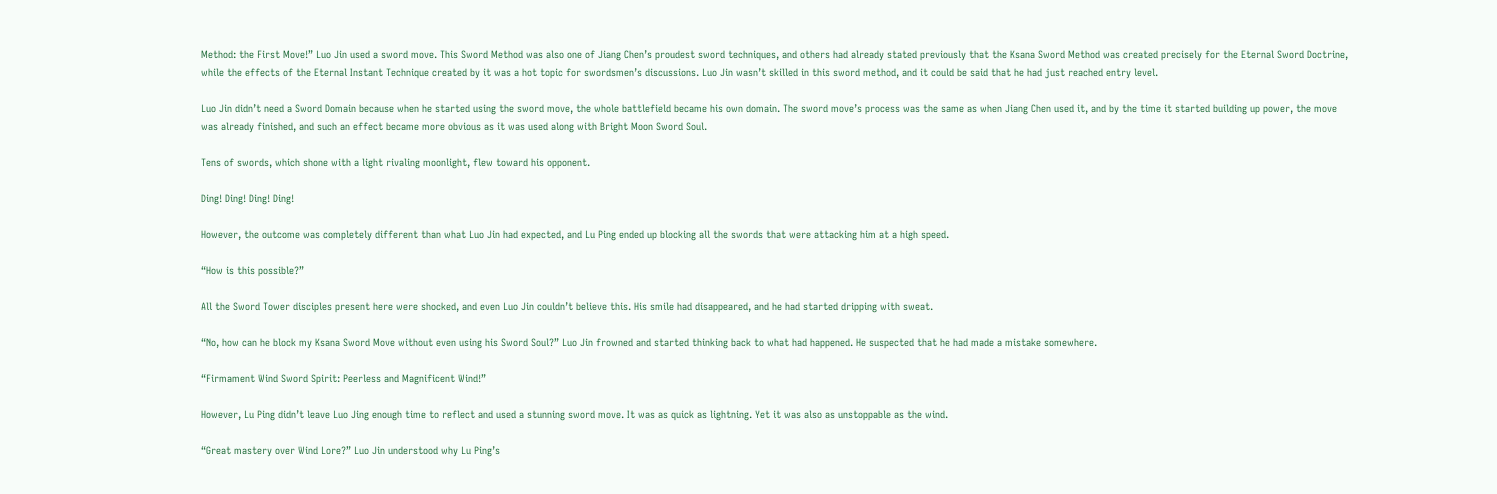Method: the First Move!” Luo Jin used a sword move. This Sword Method was also one of Jiang Chen’s proudest sword techniques, and others had already stated previously that the Ksana Sword Method was created precisely for the Eternal Sword Doctrine, while the effects of the Eternal Instant Technique created by it was a hot topic for swordsmen’s discussions. Luo Jin wasn’t skilled in this sword method, and it could be said that he had just reached entry level.

Luo Jin didn’t need a Sword Domain because when he started using the sword move, the whole battlefield became his own domain. The sword move’s process was the same as when Jiang Chen used it, and by the time it started building up power, the move was already finished, and such an effect became more obvious as it was used along with Bright Moon Sword Soul.

Tens of swords, which shone with a light rivaling moonlight, flew toward his opponent.

Ding! Ding! Ding! Ding!

However, the outcome was completely different than what Luo Jin had expected, and Lu Ping ended up blocking all the swords that were attacking him at a high speed.

“How is this possible?”

All the Sword Tower disciples present here were shocked, and even Luo Jin couldn’t believe this. His smile had disappeared, and he had started dripping with sweat.

“No, how can he block my Ksana Sword Move without even using his Sword Soul?” Luo Jin frowned and started thinking back to what had happened. He suspected that he had made a mistake somewhere.

“Firmament Wind Sword Spirit: Peerless and Magnificent Wind!”

However, Lu Ping didn’t leave Luo Jing enough time to reflect and used a stunning sword move. It was as quick as lightning. Yet it was also as unstoppable as the wind.

“Great mastery over Wind Lore?” Luo Jin understood why Lu Ping’s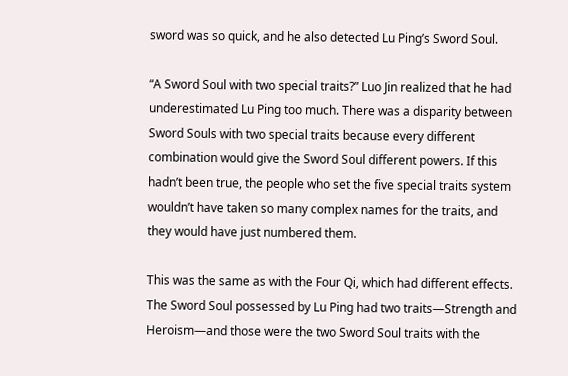sword was so quick, and he also detected Lu Ping’s Sword Soul.

“A Sword Soul with two special traits?” Luo Jin realized that he had underestimated Lu Ping too much. There was a disparity between Sword Souls with two special traits because every different combination would give the Sword Soul different powers. If this hadn’t been true, the people who set the five special traits system wouldn’t have taken so many complex names for the traits, and they would have just numbered them.

This was the same as with the Four Qi, which had different effects. The Sword Soul possessed by Lu Ping had two traits—Strength and Heroism—and those were the two Sword Soul traits with the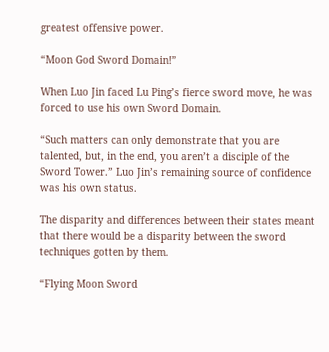greatest offensive power.

“Moon God Sword Domain!”

When Luo Jin faced Lu Ping’s fierce sword move, he was forced to use his own Sword Domain.

“Such matters can only demonstrate that you are talented, but, in the end, you aren’t a disciple of the Sword Tower.” Luo Jin’s remaining source of confidence was his own status.

The disparity and differences between their states meant that there would be a disparity between the sword techniques gotten by them.

“Flying Moon Sword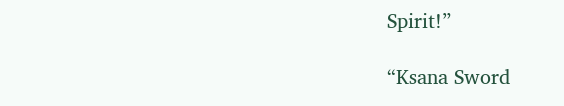Spirit!”

“Ksana Sword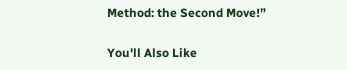Method: the Second Move!”

You'll Also Like